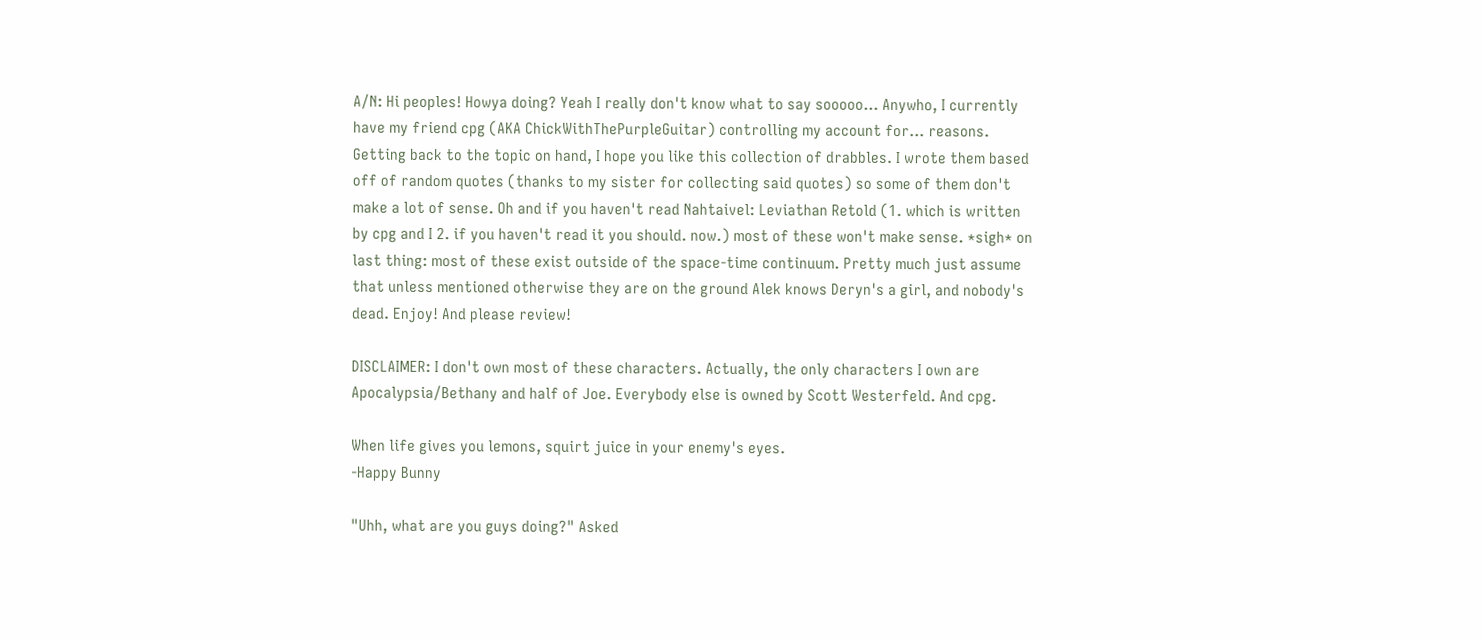A/N: Hi peoples! Howya doing? Yeah I really don't know what to say sooooo... Anywho, I currently have my friend cpg (AKA ChickWithThePurpleGuitar) controlling my account for... reasons. Getting back to the topic on hand, I hope you like this collection of drabbles. I wrote them based off of random quotes (thanks to my sister for collecting said quotes) so some of them don't make a lot of sense. Oh and if you haven't read Nahtaivel: Leviathan Retold (1. which is written by cpg and I 2. if you haven't read it you should. now.) most of these won't make sense. *sigh* on last thing: most of these exist outside of the space-time continuum. Pretty much just assume that unless mentioned otherwise they are on the ground Alek knows Deryn's a girl, and nobody's dead. Enjoy! And please review!

DISCLAIMER: I don't own most of these characters. Actually, the only characters I own are Apocalypsia/Bethany and half of Joe. Everybody else is owned by Scott Westerfeld. And cpg.

When life gives you lemons, squirt juice in your enemy's eyes.
-Happy Bunny

"Uhh, what are you guys doing?" Asked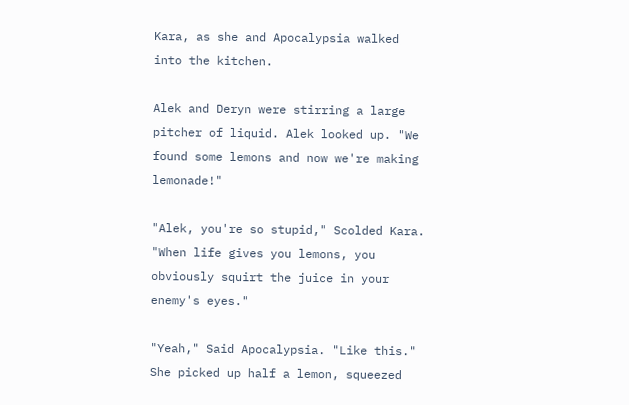Kara, as she and Apocalypsia walked into the kitchen.

Alek and Deryn were stirring a large pitcher of liquid. Alek looked up. "We found some lemons and now we're making lemonade!"

"Alek, you're so stupid," Scolded Kara. "When life gives you lemons, you obviously squirt the juice in your enemy's eyes."

"Yeah," Said Apocalypsia. "Like this." She picked up half a lemon, squeezed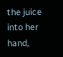the juice into her hand,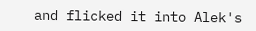and flicked it into Alek's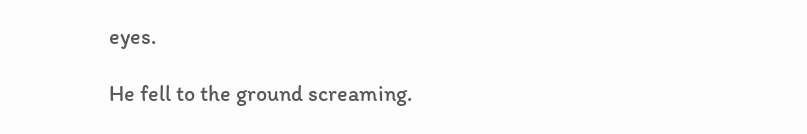eyes.

He fell to the ground screaming.